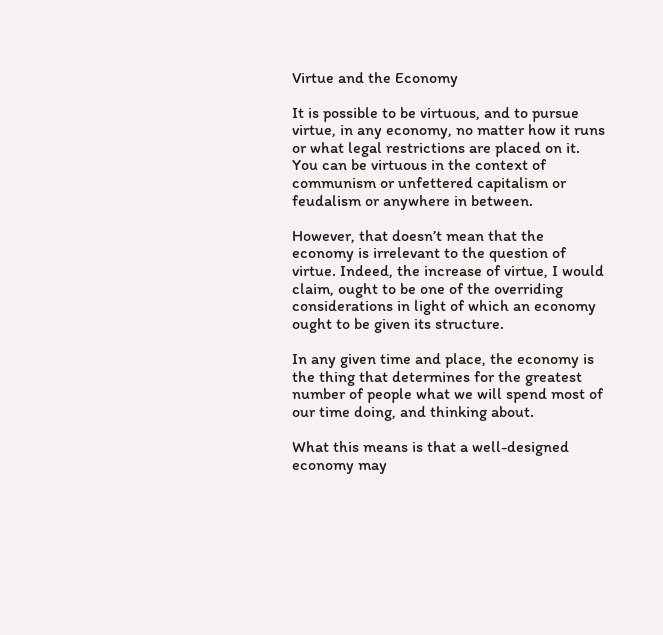Virtue and the Economy

It is possible to be virtuous, and to pursue virtue, in any economy, no matter how it runs or what legal restrictions are placed on it. You can be virtuous in the context of communism or unfettered capitalism or feudalism or anywhere in between.

However, that doesn’t mean that the economy is irrelevant to the question of virtue. Indeed, the increase of virtue, I would claim, ought to be one of the overriding considerations in light of which an economy ought to be given its structure.

In any given time and place, the economy is the thing that determines for the greatest number of people what we will spend most of our time doing, and thinking about.

What this means is that a well-designed economy may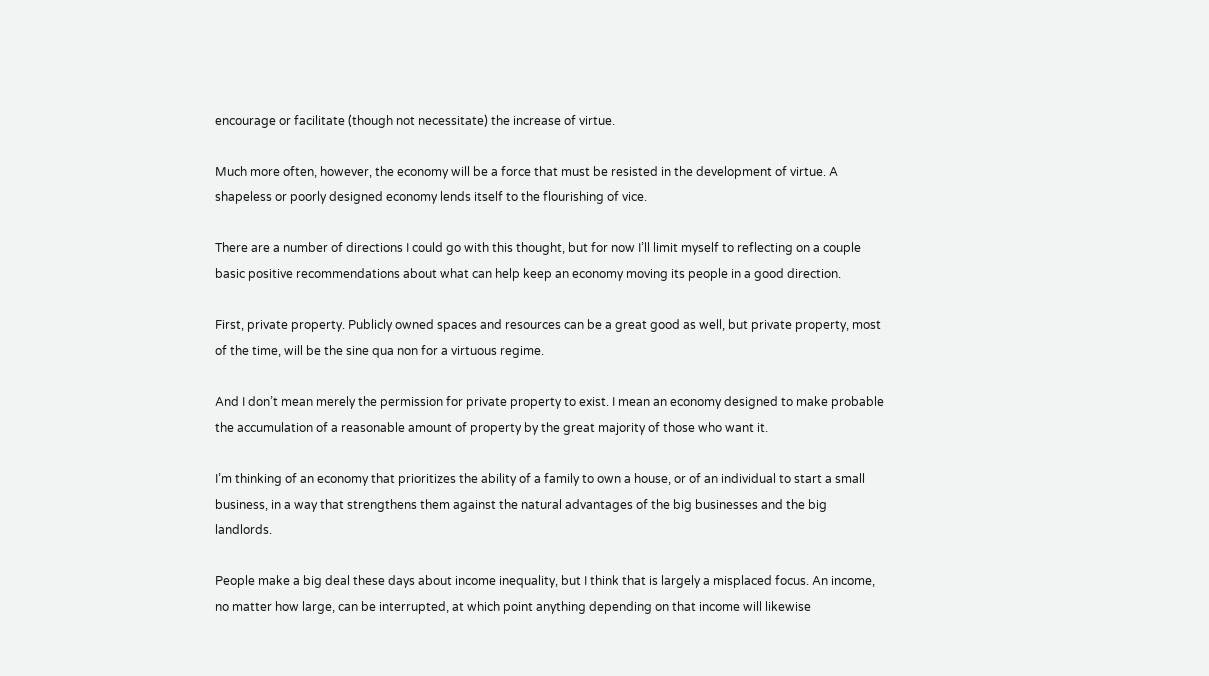encourage or facilitate (though not necessitate) the increase of virtue.

Much more often, however, the economy will be a force that must be resisted in the development of virtue. A shapeless or poorly designed economy lends itself to the flourishing of vice.

There are a number of directions I could go with this thought, but for now I’ll limit myself to reflecting on a couple basic positive recommendations about what can help keep an economy moving its people in a good direction.

First, private property. Publicly owned spaces and resources can be a great good as well, but private property, most of the time, will be the sine qua non for a virtuous regime.

And I don’t mean merely the permission for private property to exist. I mean an economy designed to make probable the accumulation of a reasonable amount of property by the great majority of those who want it.

I’m thinking of an economy that prioritizes the ability of a family to own a house, or of an individual to start a small business, in a way that strengthens them against the natural advantages of the big businesses and the big landlords.

People make a big deal these days about income inequality, but I think that is largely a misplaced focus. An income, no matter how large, can be interrupted, at which point anything depending on that income will likewise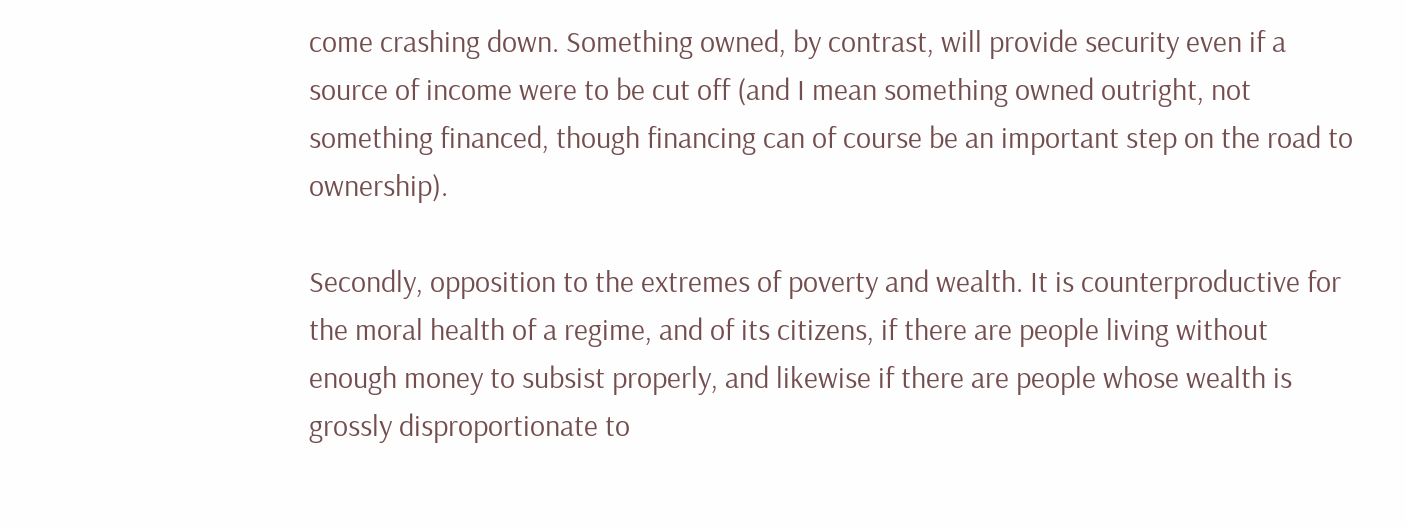come crashing down. Something owned, by contrast, will provide security even if a source of income were to be cut off (and I mean something owned outright, not something financed, though financing can of course be an important step on the road to ownership).

Secondly, opposition to the extremes of poverty and wealth. It is counterproductive for the moral health of a regime, and of its citizens, if there are people living without enough money to subsist properly, and likewise if there are people whose wealth is grossly disproportionate to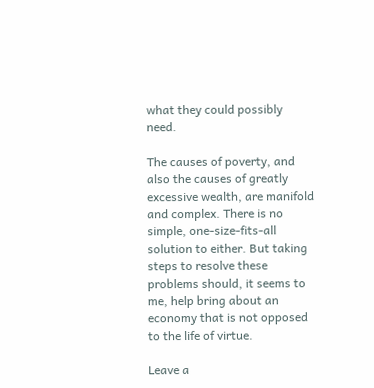what they could possibly need.

The causes of poverty, and also the causes of greatly excessive wealth, are manifold and complex. There is no simple, one-size-fits-all solution to either. But taking steps to resolve these problems should, it seems to me, help bring about an economy that is not opposed to the life of virtue.

Leave a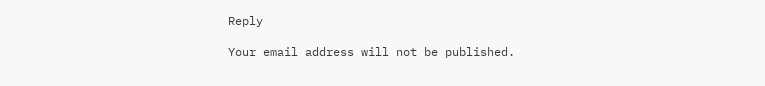Reply

Your email address will not be published.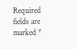Required fields are marked *